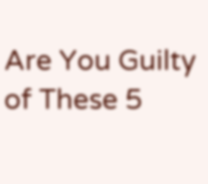Are You Guilty of These 5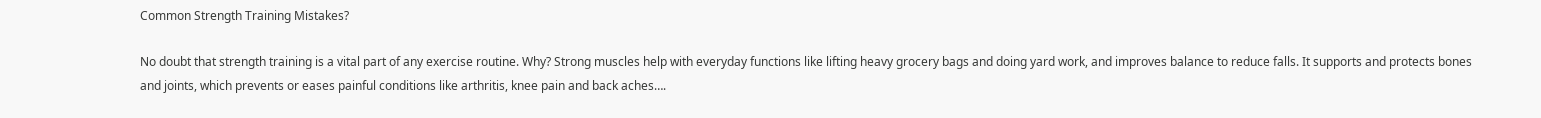Common Strength Training Mistakes?

No doubt that strength training is a vital part of any exercise routine. Why? Strong muscles help with everyday functions like lifting heavy grocery bags and doing yard work, and improves balance to reduce falls. It supports and protects bones and joints, which prevents or eases painful conditions like arthritis, knee pain and back aches….